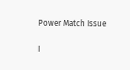Power Match Issue

I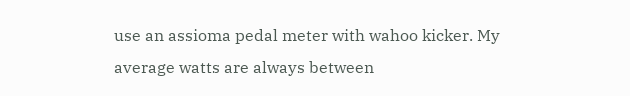use an assioma pedal meter with wahoo kicker. My average watts are always between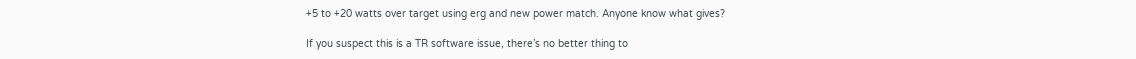+5 to +20 watts over target using erg and new power match. Anyone know what gives?

If you suspect this is a TR software issue, there’s no better thing to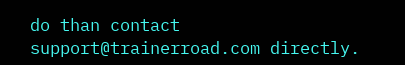do than contact support@trainerroad.com directly.